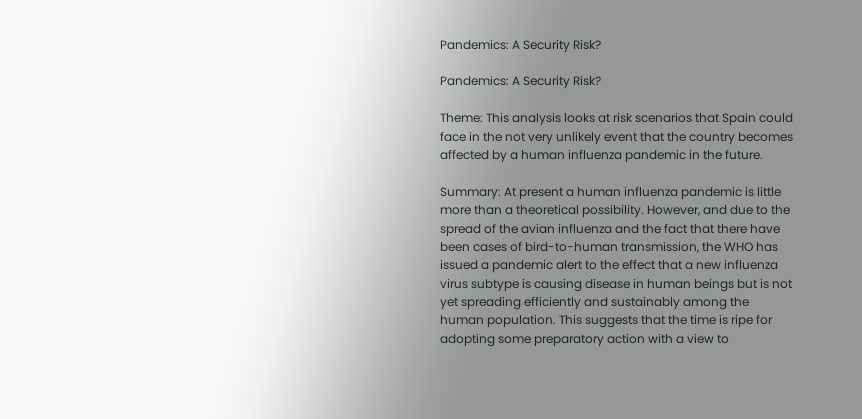Pandemics: A Security Risk?

Pandemics: A Security Risk?

Theme: This analysis looks at risk scenarios that Spain could face in the not very unlikely event that the country becomes affected by a human influenza pandemic in the future.

Summary: At present a human influenza pandemic is little more than a theoretical possibility. However, and due to the spread of the avian influenza and the fact that there have been cases of bird-to-human transmission, the WHO has issued a pandemic alert to the effect that a new influenza virus subtype is causing disease in human beings but is not yet spreading efficiently and sustainably among the human population. This suggests that the time is ripe for adopting some preparatory action with a view to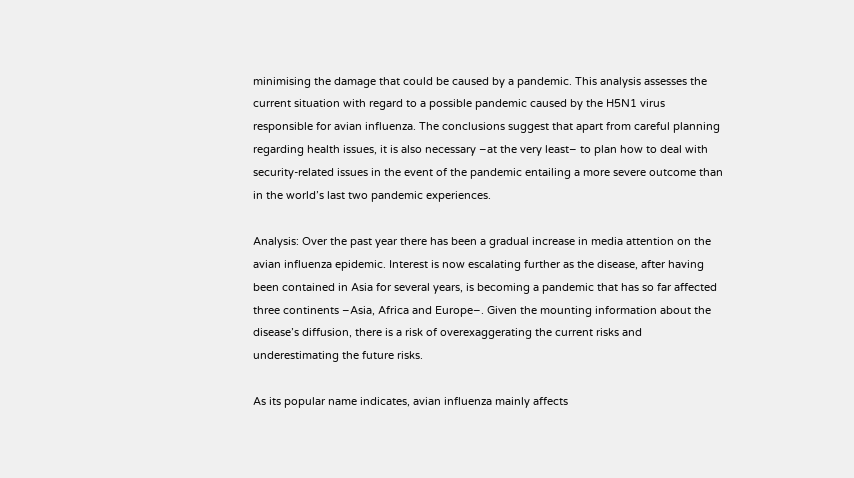minimising the damage that could be caused by a pandemic. This analysis assesses the current situation with regard to a possible pandemic caused by the H5N1 virus responsible for avian influenza. The conclusions suggest that apart from careful planning regarding health issues, it is also necessary –at the very least– to plan how to deal with security-related issues in the event of the pandemic entailing a more severe outcome than in the world’s last two pandemic experiences.

Analysis: Over the past year there has been a gradual increase in media attention on the avian influenza epidemic. Interest is now escalating further as the disease, after having been contained in Asia for several years, is becoming a pandemic that has so far affected three continents –Asia, Africa and Europe–. Given the mounting information about the disease’s diffusion, there is a risk of overexaggerating the current risks and underestimating the future risks.

As its popular name indicates, avian influenza mainly affects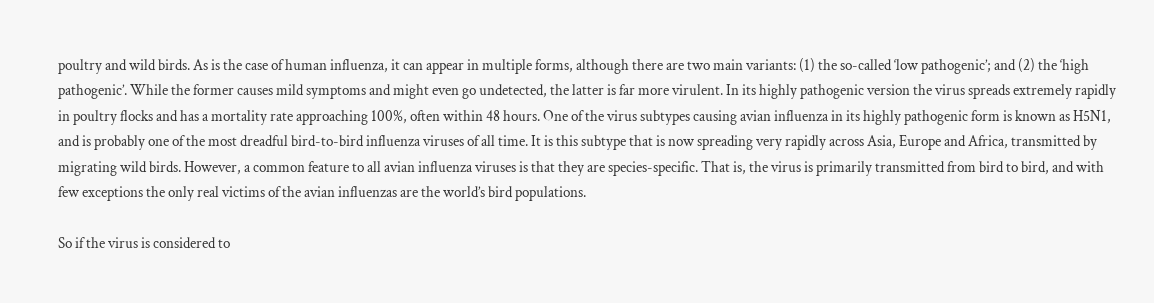poultry and wild birds. As is the case of human influenza, it can appear in multiple forms, although there are two main variants: (1) the so-called ‘low pathogenic’; and (2) the ‘high pathogenic’. While the former causes mild symptoms and might even go undetected, the latter is far more virulent. In its highly pathogenic version the virus spreads extremely rapidly in poultry flocks and has a mortality rate approaching 100%, often within 48 hours. One of the virus subtypes causing avian influenza in its highly pathogenic form is known as H5N1, and is probably one of the most dreadful bird-to-bird influenza viruses of all time. It is this subtype that is now spreading very rapidly across Asia, Europe and Africa, transmitted by migrating wild birds. However, a common feature to all avian influenza viruses is that they are species-specific. That is, the virus is primarily transmitted from bird to bird, and with few exceptions the only real victims of the avian influenzas are the world’s bird populations.

So if the virus is considered to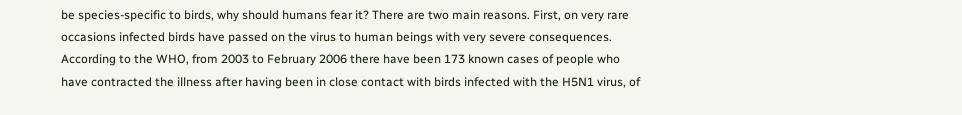be species-specific to birds, why should humans fear it? There are two main reasons. First, on very rare occasions infected birds have passed on the virus to human beings with very severe consequences. According to the WHO, from 2003 to February 2006 there have been 173 known cases of people who have contracted the illness after having been in close contact with birds infected with the H5N1 virus, of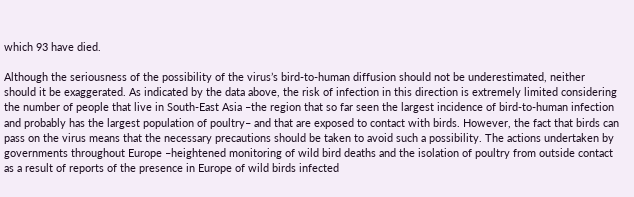which 93 have died.

Although the seriousness of the possibility of the virus’s bird-to-human diffusion should not be underestimated, neither should it be exaggerated. As indicated by the data above, the risk of infection in this direction is extremely limited considering the number of people that live in South-East Asia –the region that so far seen the largest incidence of bird-to-human infection and probably has the largest population of poultry– and that are exposed to contact with birds. However, the fact that birds can pass on the virus means that the necessary precautions should be taken to avoid such a possibility. The actions undertaken by governments throughout Europe –heightened monitoring of wild bird deaths and the isolation of poultry from outside contact as a result of reports of the presence in Europe of wild birds infected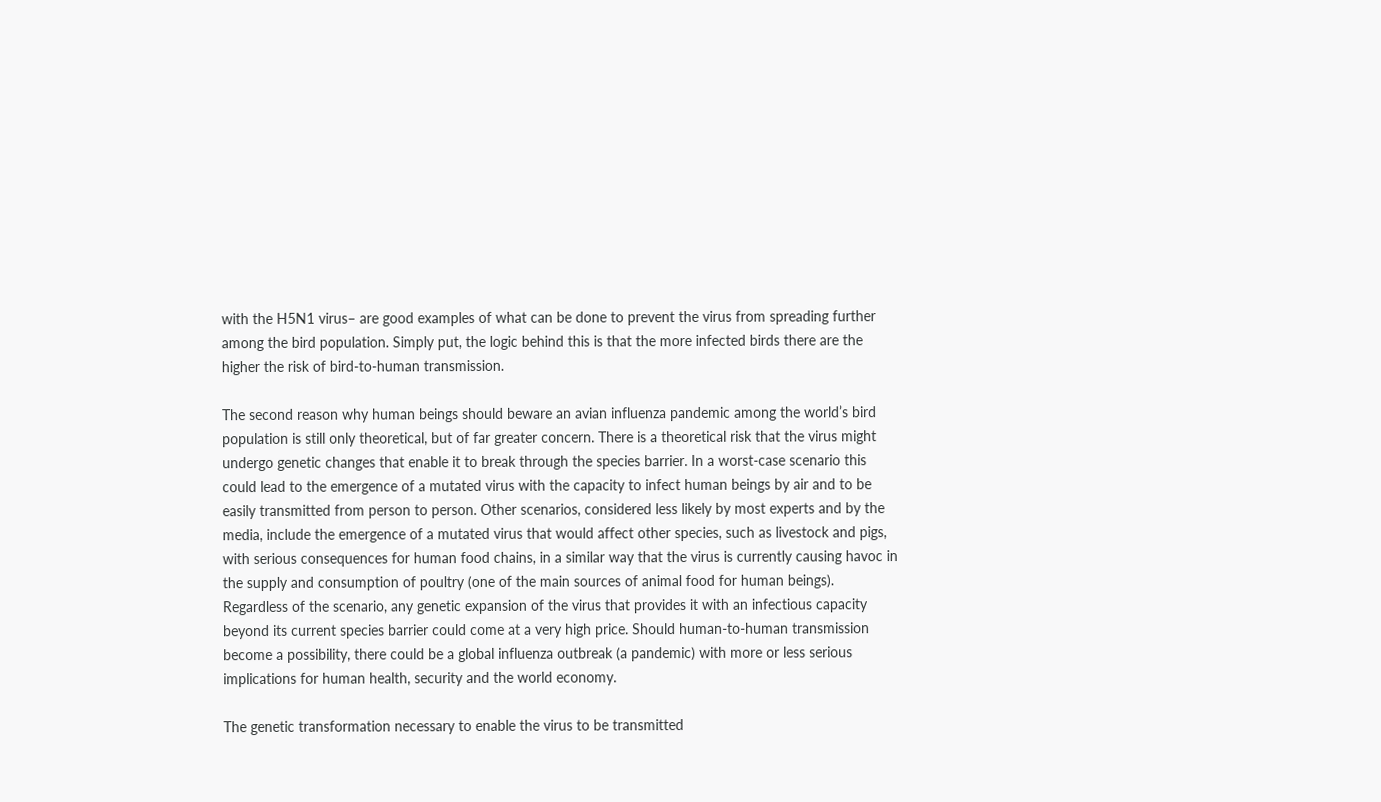with the H5N1 virus– are good examples of what can be done to prevent the virus from spreading further among the bird population. Simply put, the logic behind this is that the more infected birds there are the higher the risk of bird-to-human transmission.

The second reason why human beings should beware an avian influenza pandemic among the world’s bird population is still only theoretical, but of far greater concern. There is a theoretical risk that the virus might undergo genetic changes that enable it to break through the species barrier. In a worst-case scenario this could lead to the emergence of a mutated virus with the capacity to infect human beings by air and to be easily transmitted from person to person. Other scenarios, considered less likely by most experts and by the media, include the emergence of a mutated virus that would affect other species, such as livestock and pigs, with serious consequences for human food chains, in a similar way that the virus is currently causing havoc in the supply and consumption of poultry (one of the main sources of animal food for human beings). Regardless of the scenario, any genetic expansion of the virus that provides it with an infectious capacity beyond its current species barrier could come at a very high price. Should human-to-human transmission become a possibility, there could be a global influenza outbreak (a pandemic) with more or less serious implications for human health, security and the world economy.

The genetic transformation necessary to enable the virus to be transmitted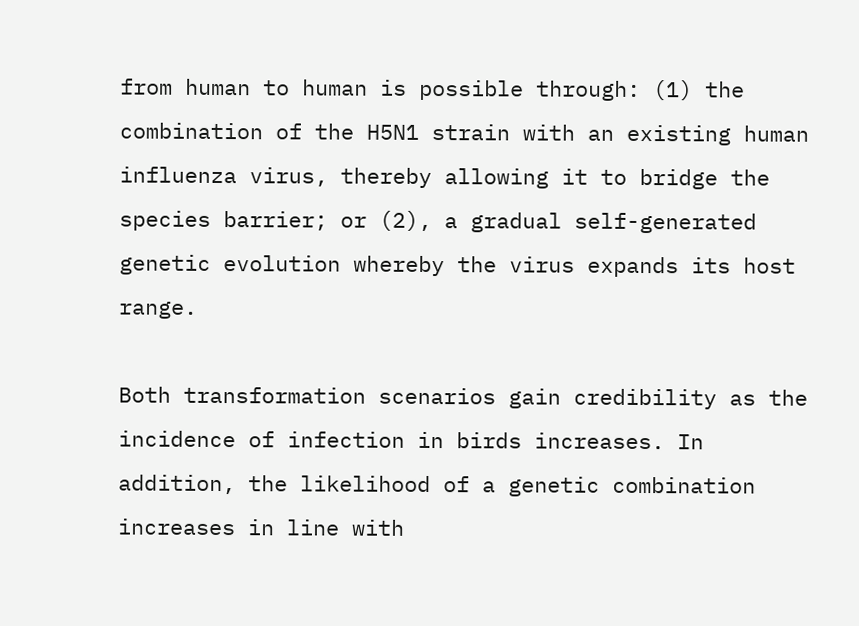from human to human is possible through: (1) the combination of the H5N1 strain with an existing human influenza virus, thereby allowing it to bridge the species barrier; or (2), a gradual self-generated genetic evolution whereby the virus expands its host range.

Both transformation scenarios gain credibility as the incidence of infection in birds increases. In addition, the likelihood of a genetic combination increases in line with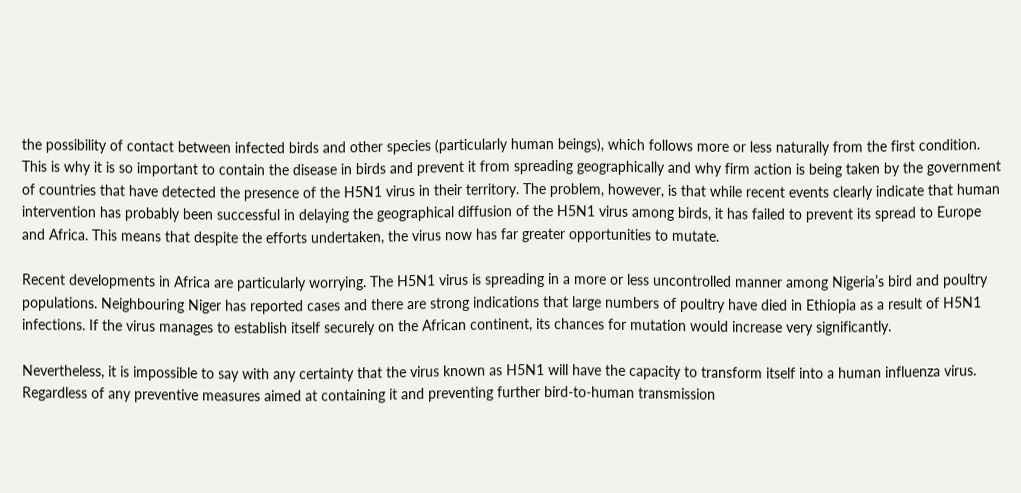the possibility of contact between infected birds and other species (particularly human beings), which follows more or less naturally from the first condition. This is why it is so important to contain the disease in birds and prevent it from spreading geographically and why firm action is being taken by the government of countries that have detected the presence of the H5N1 virus in their territory. The problem, however, is that while recent events clearly indicate that human intervention has probably been successful in delaying the geographical diffusion of the H5N1 virus among birds, it has failed to prevent its spread to Europe and Africa. This means that despite the efforts undertaken, the virus now has far greater opportunities to mutate.

Recent developments in Africa are particularly worrying. The H5N1 virus is spreading in a more or less uncontrolled manner among Nigeria’s bird and poultry populations. Neighbouring Niger has reported cases and there are strong indications that large numbers of poultry have died in Ethiopia as a result of H5N1 infections. If the virus manages to establish itself securely on the African continent, its chances for mutation would increase very significantly.

Nevertheless, it is impossible to say with any certainty that the virus known as H5N1 will have the capacity to transform itself into a human influenza virus. Regardless of any preventive measures aimed at containing it and preventing further bird-to-human transmission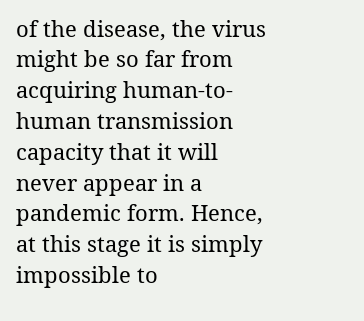of the disease, the virus might be so far from acquiring human-to-human transmission capacity that it will never appear in a pandemic form. Hence, at this stage it is simply impossible to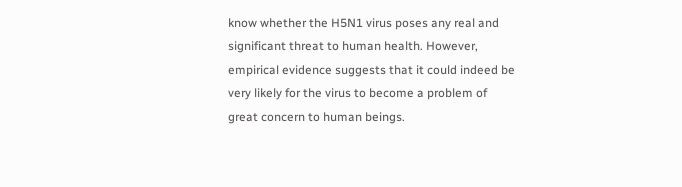know whether the H5N1 virus poses any real and significant threat to human health. However, empirical evidence suggests that it could indeed be very likely for the virus to become a problem of great concern to human beings.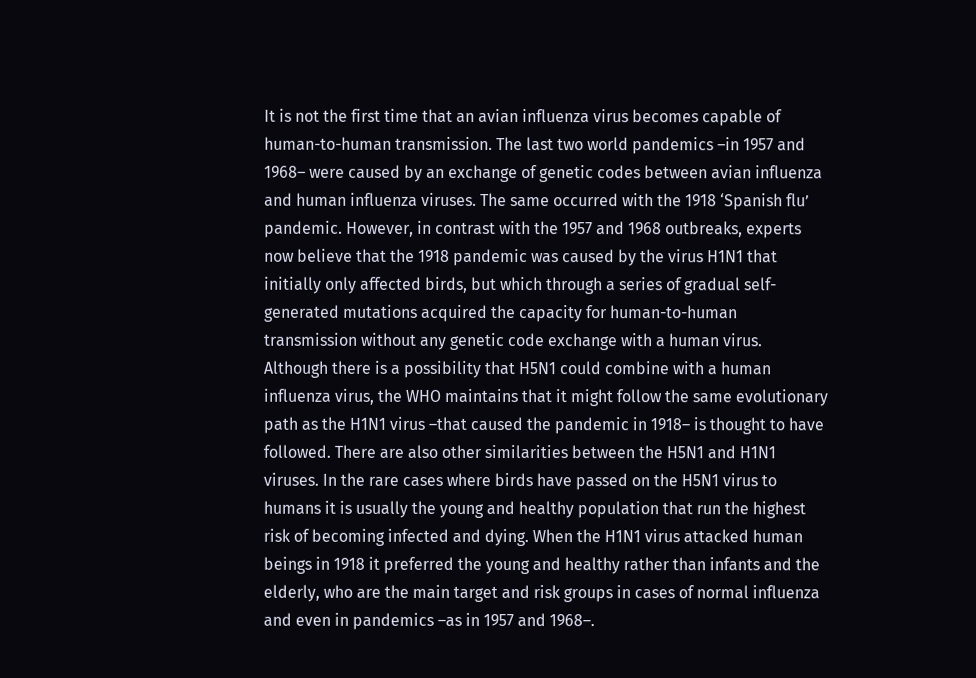It is not the first time that an avian influenza virus becomes capable of human-to-human transmission. The last two world pandemics –in 1957 and 1968– were caused by an exchange of genetic codes between avian influenza and human influenza viruses. The same occurred with the 1918 ‘Spanish flu’ pandemic. However, in contrast with the 1957 and 1968 outbreaks, experts now believe that the 1918 pandemic was caused by the virus H1N1 that initially only affected birds, but which through a series of gradual self-generated mutations acquired the capacity for human-to-human transmission without any genetic code exchange with a human virus. Although there is a possibility that H5N1 could combine with a human influenza virus, the WHO maintains that it might follow the same evolutionary path as the H1N1 virus –that caused the pandemic in 1918– is thought to have followed. There are also other similarities between the H5N1 and H1N1 viruses. In the rare cases where birds have passed on the H5N1 virus to humans it is usually the young and healthy population that run the highest risk of becoming infected and dying. When the H1N1 virus attacked human beings in 1918 it preferred the young and healthy rather than infants and the elderly, who are the main target and risk groups in cases of normal influenza and even in pandemics –as in 1957 and 1968–.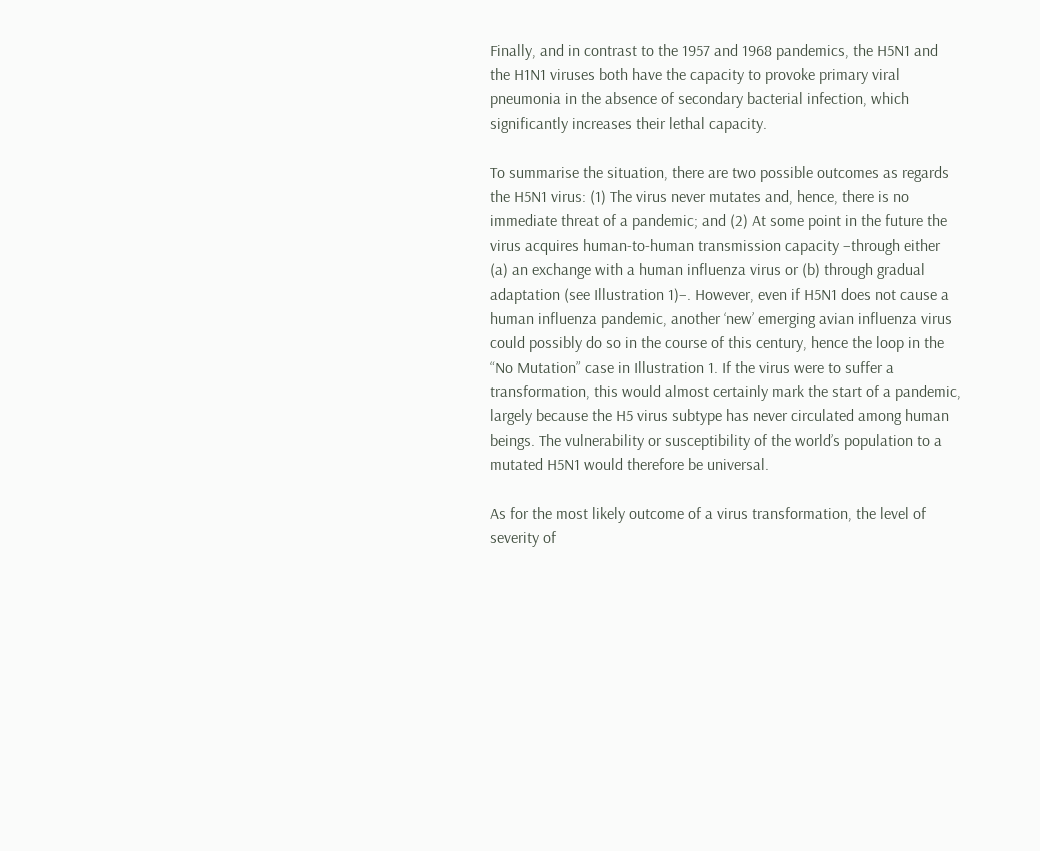Finally, and in contrast to the 1957 and 1968 pandemics, the H5N1 and the H1N1 viruses both have the capacity to provoke primary viral pneumonia in the absence of secondary bacterial infection, which significantly increases their lethal capacity.

To summarise the situation, there are two possible outcomes as regards the H5N1 virus: (1) The virus never mutates and, hence, there is no immediate threat of a pandemic; and (2) At some point in the future the virus acquires human-to-human transmission capacity –through either (a) an exchange with a human influenza virus or (b) through gradual adaptation (see Illustration 1)–. However, even if H5N1 does not cause a human influenza pandemic, another ‘new’ emerging avian influenza virus could possibly do so in the course of this century, hence the loop in the “No Mutation” case in Illustration 1. If the virus were to suffer a transformation, this would almost certainly mark the start of a pandemic, largely because the H5 virus subtype has never circulated among human beings. The vulnerability or susceptibility of the world’s population to a mutated H5N1 would therefore be universal.

As for the most likely outcome of a virus transformation, the level of severity of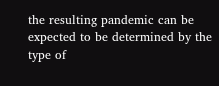the resulting pandemic can be expected to be determined by the type of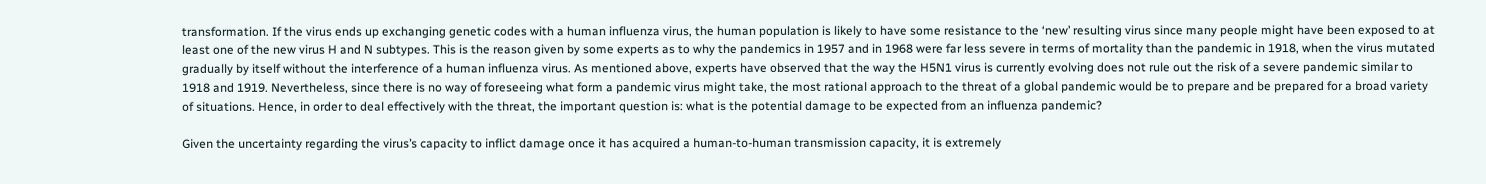transformation. If the virus ends up exchanging genetic codes with a human influenza virus, the human population is likely to have some resistance to the ‘new’ resulting virus since many people might have been exposed to at least one of the new virus H and N subtypes. This is the reason given by some experts as to why the pandemics in 1957 and in 1968 were far less severe in terms of mortality than the pandemic in 1918, when the virus mutated gradually by itself without the interference of a human influenza virus. As mentioned above, experts have observed that the way the H5N1 virus is currently evolving does not rule out the risk of a severe pandemic similar to 1918 and 1919. Nevertheless, since there is no way of foreseeing what form a pandemic virus might take, the most rational approach to the threat of a global pandemic would be to prepare and be prepared for a broad variety of situations. Hence, in order to deal effectively with the threat, the important question is: what is the potential damage to be expected from an influenza pandemic?

Given the uncertainty regarding the virus’s capacity to inflict damage once it has acquired a human-to-human transmission capacity, it is extremely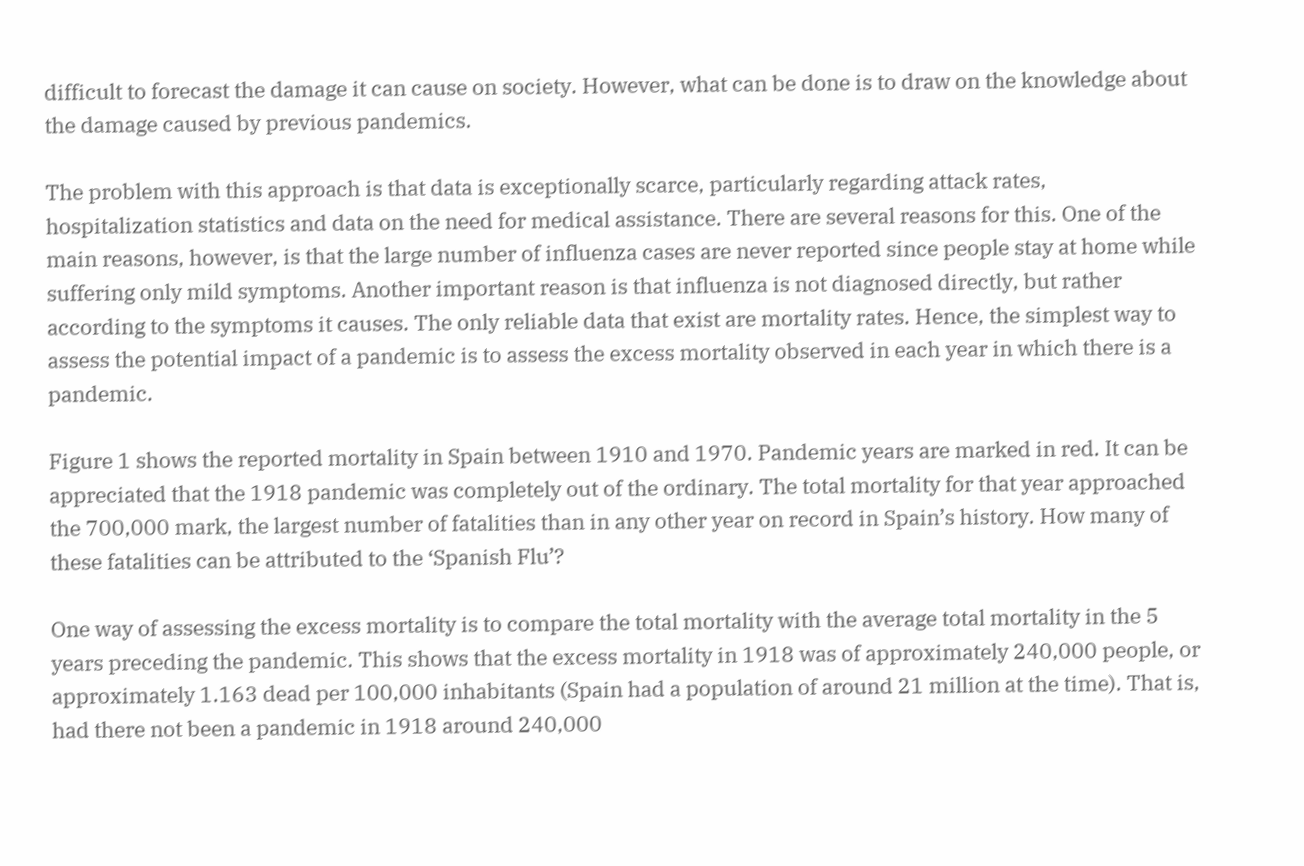difficult to forecast the damage it can cause on society. However, what can be done is to draw on the knowledge about the damage caused by previous pandemics.

The problem with this approach is that data is exceptionally scarce, particularly regarding attack rates, hospitalization statistics and data on the need for medical assistance. There are several reasons for this. One of the main reasons, however, is that the large number of influenza cases are never reported since people stay at home while suffering only mild symptoms. Another important reason is that influenza is not diagnosed directly, but rather according to the symptoms it causes. The only reliable data that exist are mortality rates. Hence, the simplest way to assess the potential impact of a pandemic is to assess the excess mortality observed in each year in which there is a pandemic.

Figure 1 shows the reported mortality in Spain between 1910 and 1970. Pandemic years are marked in red. It can be appreciated that the 1918 pandemic was completely out of the ordinary. The total mortality for that year approached the 700,000 mark, the largest number of fatalities than in any other year on record in Spain’s history. How many of these fatalities can be attributed to the ‘Spanish Flu’?

One way of assessing the excess mortality is to compare the total mortality with the average total mortality in the 5 years preceding the pandemic. This shows that the excess mortality in 1918 was of approximately 240,000 people, or approximately 1.163 dead per 100,000 inhabitants (Spain had a population of around 21 million at the time). That is, had there not been a pandemic in 1918 around 240,000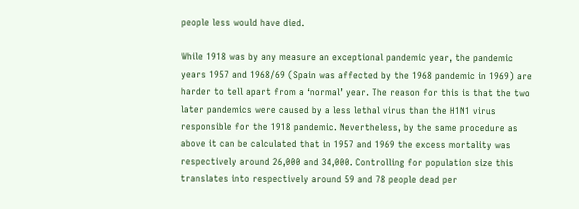people less would have died.

While 1918 was by any measure an exceptional pandemic year, the pandemic years 1957 and 1968/69 (Spain was affected by the 1968 pandemic in 1969) are harder to tell apart from a ‘normal’ year. The reason for this is that the two later pandemics were caused by a less lethal virus than the H1N1 virus responsible for the 1918 pandemic. Nevertheless, by the same procedure as above it can be calculated that in 1957 and 1969 the excess mortality was respectively around 26,000 and 34,000. Controlling for population size this translates into respectively around 59 and 78 people dead per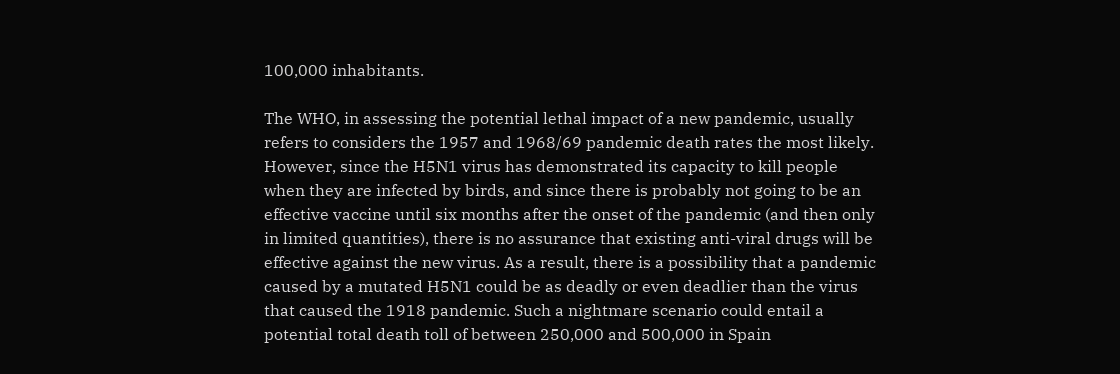100,000 inhabitants.

The WHO, in assessing the potential lethal impact of a new pandemic, usually refers to considers the 1957 and 1968/69 pandemic death rates the most likely. However, since the H5N1 virus has demonstrated its capacity to kill people when they are infected by birds, and since there is probably not going to be an effective vaccine until six months after the onset of the pandemic (and then only in limited quantities), there is no assurance that existing anti-viral drugs will be effective against the new virus. As a result, there is a possibility that a pandemic caused by a mutated H5N1 could be as deadly or even deadlier than the virus that caused the 1918 pandemic. Such a nightmare scenario could entail a potential total death toll of between 250,000 and 500,000 in Spain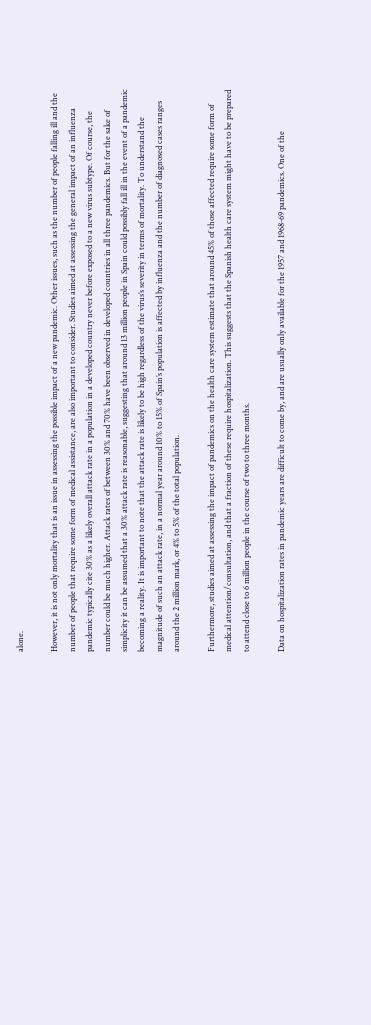alone.

However, it is not only mortality that is an issue in assessing the possible impact of a new pandemic. Other issues, such as the number of people falling ill and the number of people that require some form of medical assistance, are also important to consider. Studies aimed at assessing the general impact of an influenza pandemic typically cite 30% as a likely overall attack rate in a population in a developed country never before exposed to a new virus subtype. Of course, the number could be much higher. Attack rates of between 30% and 70% have been observed in developed countries in all three pandemics. But for the sake of simplicity it can be assumed that a 30% attack rate is reasonable, suggesting that around 13 million people in Spain could possibly fall ill in the event of a pandemic becoming a reality. It is important to note that the attack rate is likely to be high regardless of the virus’s severity in terms of mortality. To understand the magnitude of such an attack rate, in a normal year around 10% to 15% of Spain’s population is affected by influenza and the number of diagnosed cases ranges around the 2 million mark, or 4% to 5% of the total population.

Furthermore, studies aimed at assessing the impact of pandemics on the health care system estimate that around 45% of those affected require some form of medical attention/consultation, and that a fraction of these require hospitalization. This suggests that the Spanish health care system might have to be prepared to attend close to 6 million people in the course of two to three months.

Data on hospitalization rates in pandemic years are difficult to come by, and are usually only available for the 1957 and 1968-69 pandemics. One of the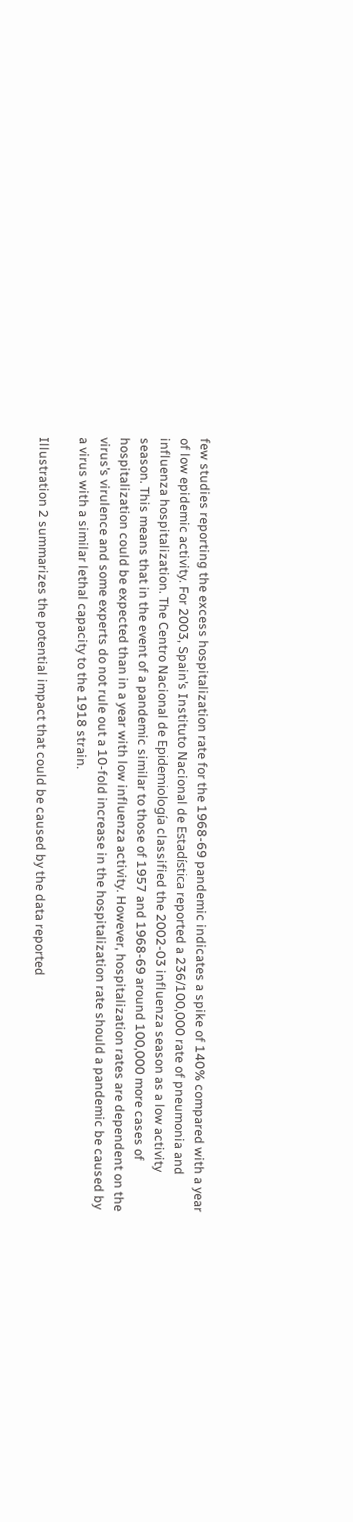few studies reporting the excess hospitalization rate for the 1968-69 pandemic indicates a spike of 140% compared with a year of low epidemic activity. For 2003, Spain’s Instituto Nacional de Estadística reported a 236/100,000 rate of pneumonia and influenza hospitalization. The Centro Nacional de Epidemiología classified the 2002-03 influenza season as a low activity season. This means that in the event of a pandemic similar to those of 1957 and 1968-69 around 100,000 more cases of hospitalization could be expected than in a year with low influenza activity. However, hospitalization rates are dependent on the virus’s virulence and some experts do not rule out a 10-fold increase in the hospitalization rate should a pandemic be caused by a virus with a similar lethal capacity to the 1918 strain.

Illustration 2 summarizes the potential impact that could be caused by the data reported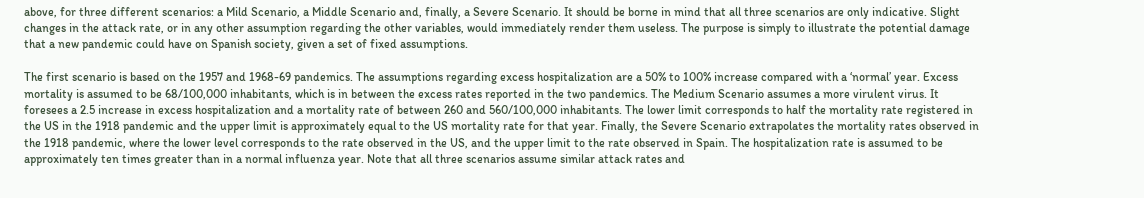above, for three different scenarios: a Mild Scenario, a Middle Scenario and, finally, a Severe Scenario. It should be borne in mind that all three scenarios are only indicative. Slight changes in the attack rate, or in any other assumption regarding the other variables, would immediately render them useless. The purpose is simply to illustrate the potential damage that a new pandemic could have on Spanish society, given a set of fixed assumptions.

The first scenario is based on the 1957 and 1968-69 pandemics. The assumptions regarding excess hospitalization are a 50% to 100% increase compared with a ‘normal’ year. Excess mortality is assumed to be 68/100,000 inhabitants, which is in between the excess rates reported in the two pandemics. The Medium Scenario assumes a more virulent virus. It foresees a 2.5 increase in excess hospitalization and a mortality rate of between 260 and 560/100,000 inhabitants. The lower limit corresponds to half the mortality rate registered in the US in the 1918 pandemic and the upper limit is approximately equal to the US mortality rate for that year. Finally, the Severe Scenario extrapolates the mortality rates observed in the 1918 pandemic, where the lower level corresponds to the rate observed in the US, and the upper limit to the rate observed in Spain. The hospitalization rate is assumed to be approximately ten times greater than in a normal influenza year. Note that all three scenarios assume similar attack rates and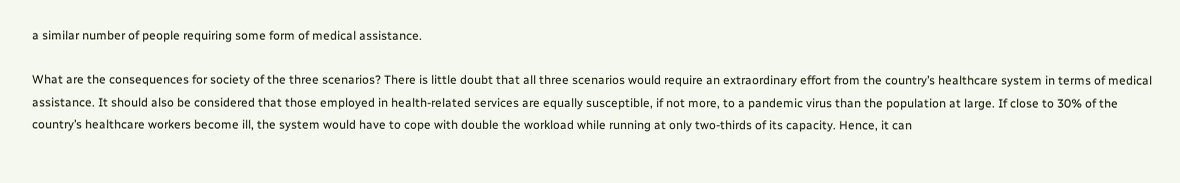a similar number of people requiring some form of medical assistance.

What are the consequences for society of the three scenarios? There is little doubt that all three scenarios would require an extraordinary effort from the country’s healthcare system in terms of medical assistance. It should also be considered that those employed in health-related services are equally susceptible, if not more, to a pandemic virus than the population at large. If close to 30% of the country’s healthcare workers become ill, the system would have to cope with double the workload while running at only two-thirds of its capacity. Hence, it can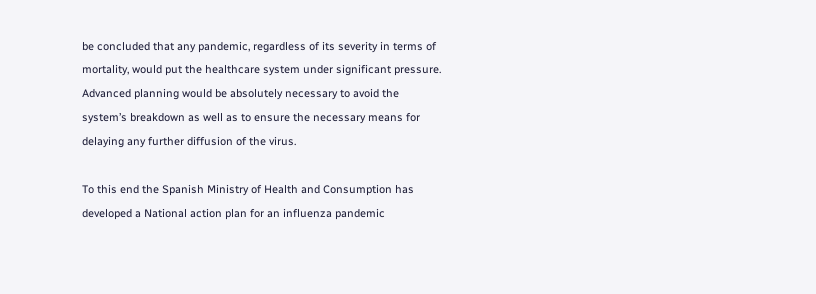be concluded that any pandemic, regardless of its severity in terms of mortality, would put the healthcare system under significant pressure. Advanced planning would be absolutely necessary to avoid the system’s breakdown as well as to ensure the necessary means for delaying any further diffusion of the virus.

To this end the Spanish Ministry of Health and Consumption has developed a National action plan for an influenza pandemic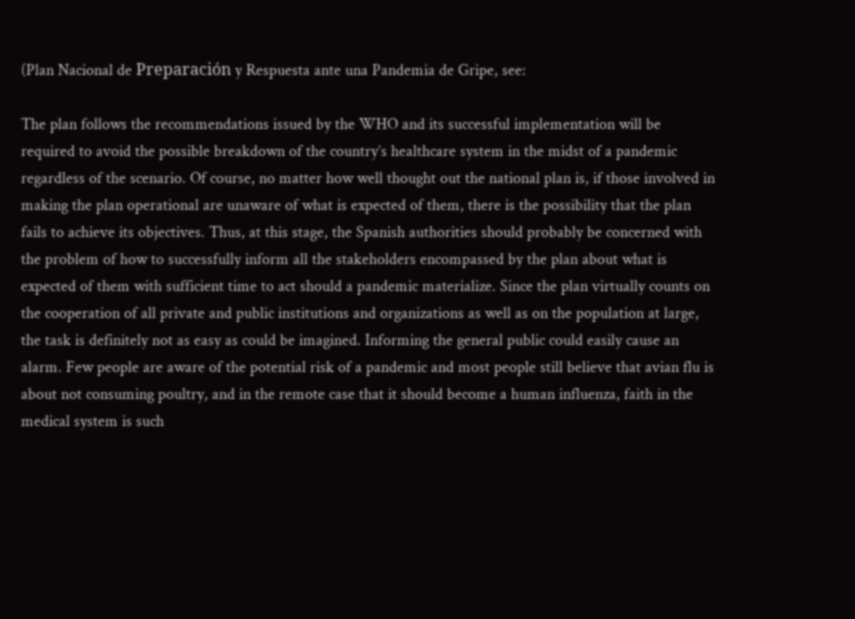(Plan Nacional de Preparación y Respuesta ante una Pandemia de Gripe, see:

The plan follows the recommendations issued by the WHO and its successful implementation will be required to avoid the possible breakdown of the country’s healthcare system in the midst of a pandemic regardless of the scenario. Of course, no matter how well thought out the national plan is, if those involved in making the plan operational are unaware of what is expected of them, there is the possibility that the plan fails to achieve its objectives. Thus, at this stage, the Spanish authorities should probably be concerned with the problem of how to successfully inform all the stakeholders encompassed by the plan about what is expected of them with sufficient time to act should a pandemic materialize. Since the plan virtually counts on the cooperation of all private and public institutions and organizations as well as on the population at large, the task is definitely not as easy as could be imagined. Informing the general public could easily cause an alarm. Few people are aware of the potential risk of a pandemic and most people still believe that avian flu is about not consuming poultry, and in the remote case that it should become a human influenza, faith in the medical system is such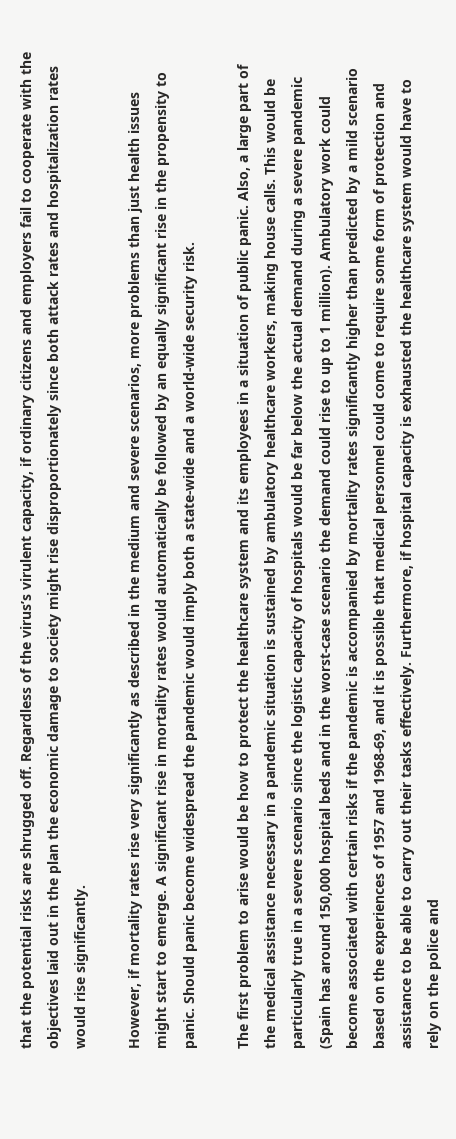that the potential risks are shrugged off. Regardless of the virus’s virulent capacity, if ordinary citizens and employers fail to cooperate with the objectives laid out in the plan the economic damage to society might rise disproportionately since both attack rates and hospitalization rates would rise significantly.

However, if mortality rates rise very significantly as described in the medium and severe scenarios, more problems than just health issues might start to emerge. A significant rise in mortality rates would automatically be followed by an equally significant rise in the propensity to panic. Should panic become widespread the pandemic would imply both a state-wide and a world-wide security risk.

The first problem to arise would be how to protect the healthcare system and its employees in a situation of public panic. Also, a large part of the medical assistance necessary in a pandemic situation is sustained by ambulatory healthcare workers, making house calls. This would be particularly true in a severe scenario since the logistic capacity of hospitals would be far below the actual demand during a severe pandemic (Spain has around 150,000 hospital beds and in the worst-case scenario the demand could rise to up to 1 million). Ambulatory work could become associated with certain risks if the pandemic is accompanied by mortality rates significantly higher than predicted by a mild scenario based on the experiences of 1957 and 1968-69, and it is possible that medical personnel could come to require some form of protection and assistance to be able to carry out their tasks effectively. Furthermore, if hospital capacity is exhausted the healthcare system would have to rely on the police and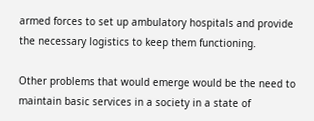armed forces to set up ambulatory hospitals and provide the necessary logistics to keep them functioning.

Other problems that would emerge would be the need to maintain basic services in a society in a state of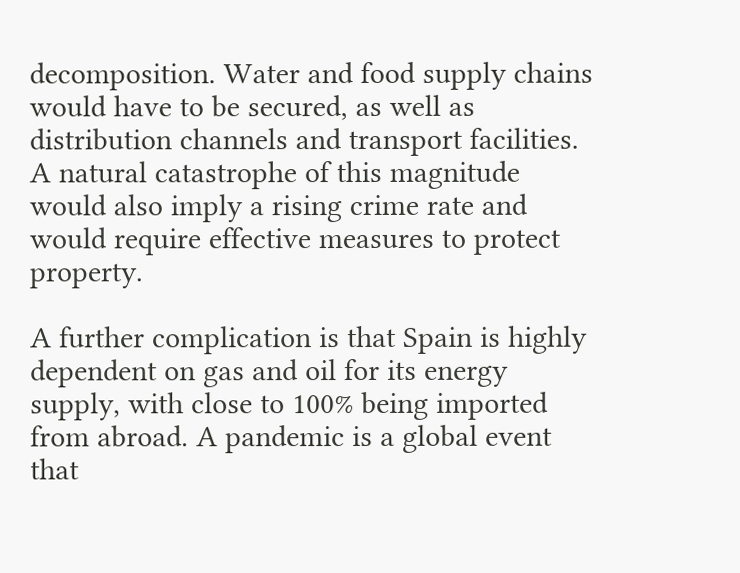decomposition. Water and food supply chains would have to be secured, as well as distribution channels and transport facilities. A natural catastrophe of this magnitude would also imply a rising crime rate and would require effective measures to protect property.

A further complication is that Spain is highly dependent on gas and oil for its energy supply, with close to 100% being imported from abroad. A pandemic is a global event that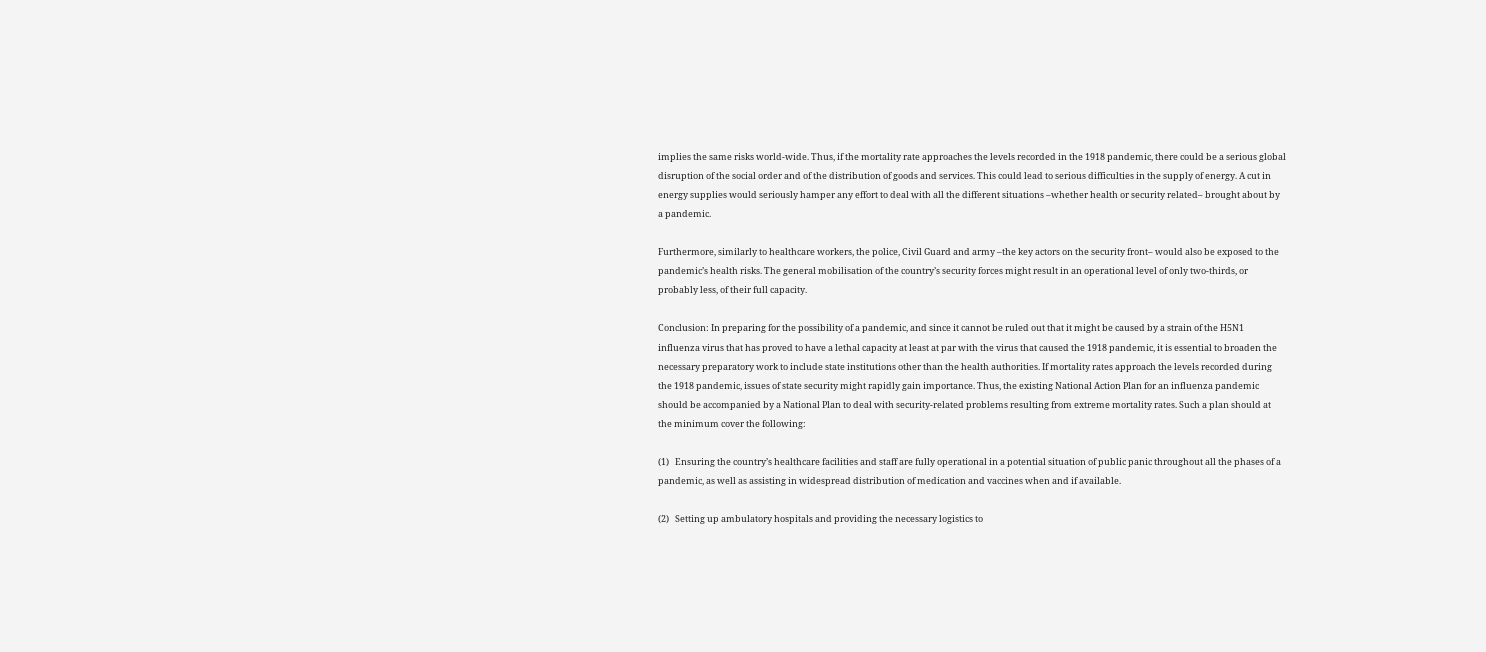implies the same risks world-wide. Thus, if the mortality rate approaches the levels recorded in the 1918 pandemic, there could be a serious global disruption of the social order and of the distribution of goods and services. This could lead to serious difficulties in the supply of energy. A cut in energy supplies would seriously hamper any effort to deal with all the different situations –whether health or security related– brought about by a pandemic.

Furthermore, similarly to healthcare workers, the police, Civil Guard and army –the key actors on the security front– would also be exposed to the pandemic’s health risks. The general mobilisation of the country’s security forces might result in an operational level of only two-thirds, or probably less, of their full capacity.

Conclusion: In preparing for the possibility of a pandemic, and since it cannot be ruled out that it might be caused by a strain of the H5N1 influenza virus that has proved to have a lethal capacity at least at par with the virus that caused the 1918 pandemic, it is essential to broaden the necessary preparatory work to include state institutions other than the health authorities. If mortality rates approach the levels recorded during the 1918 pandemic, issues of state security might rapidly gain importance. Thus, the existing National Action Plan for an influenza pandemic should be accompanied by a National Plan to deal with security-related problems resulting from extreme mortality rates. Such a plan should at the minimum cover the following:

(1)   Ensuring the country’s healthcare facilities and staff are fully operational in a potential situation of public panic throughout all the phases of a pandemic, as well as assisting in widespread distribution of medication and vaccines when and if available.

(2)   Setting up ambulatory hospitals and providing the necessary logistics to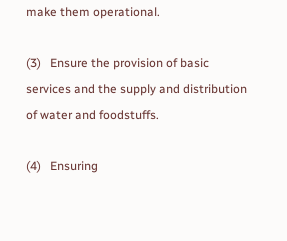make them operational.

(3)   Ensure the provision of basic services and the supply and distribution of water and foodstuffs.

(4)   Ensuring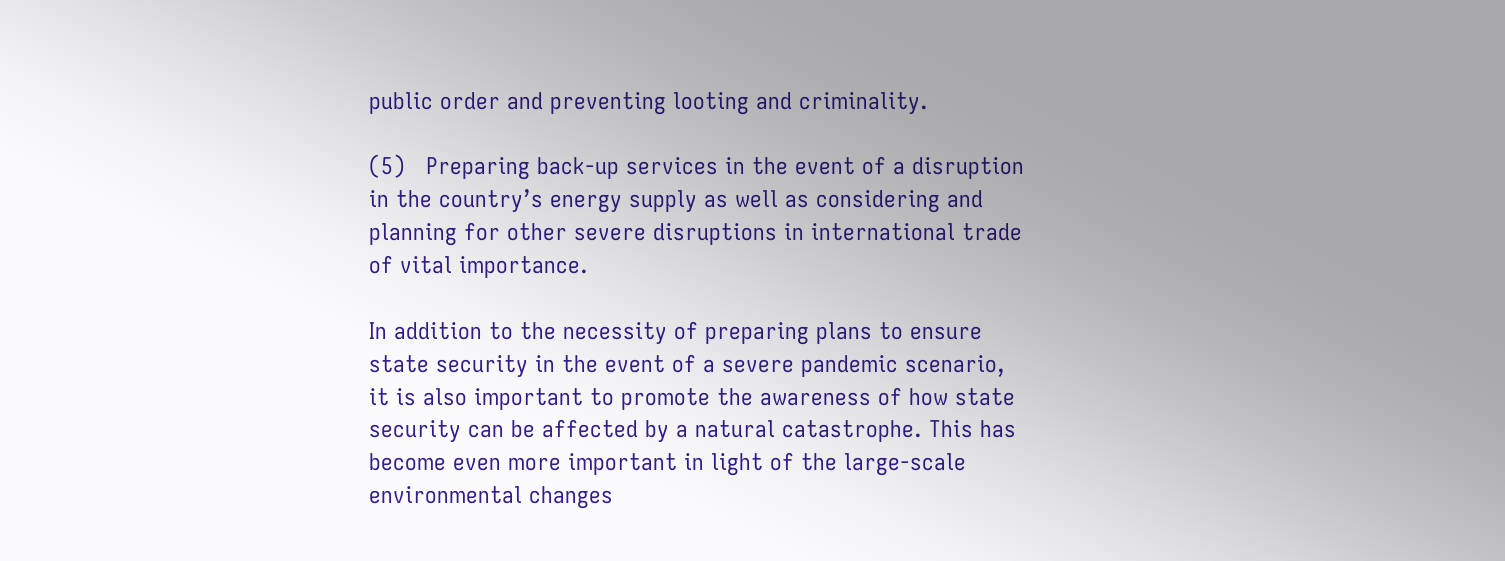public order and preventing looting and criminality.

(5)   Preparing back-up services in the event of a disruption in the country’s energy supply as well as considering and planning for other severe disruptions in international trade of vital importance.

In addition to the necessity of preparing plans to ensure state security in the event of a severe pandemic scenario, it is also important to promote the awareness of how state security can be affected by a natural catastrophe. This has become even more important in light of the large-scale environmental changes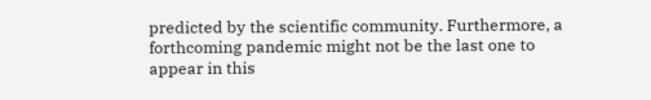predicted by the scientific community. Furthermore, a forthcoming pandemic might not be the last one to appear in this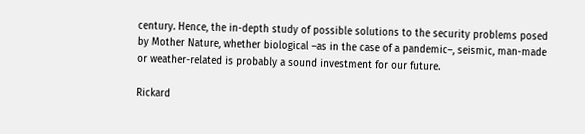century. Hence, the in-depth study of possible solutions to the security problems posed by Mother Nature, whether biological –as in the case of a pandemic–, seismic, man-made or weather-related is probably a sound investment for our future.

Rickard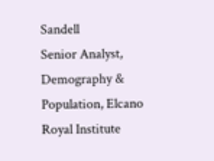Sandell
Senior Analyst, Demography & Population, Elcano Royal Institute